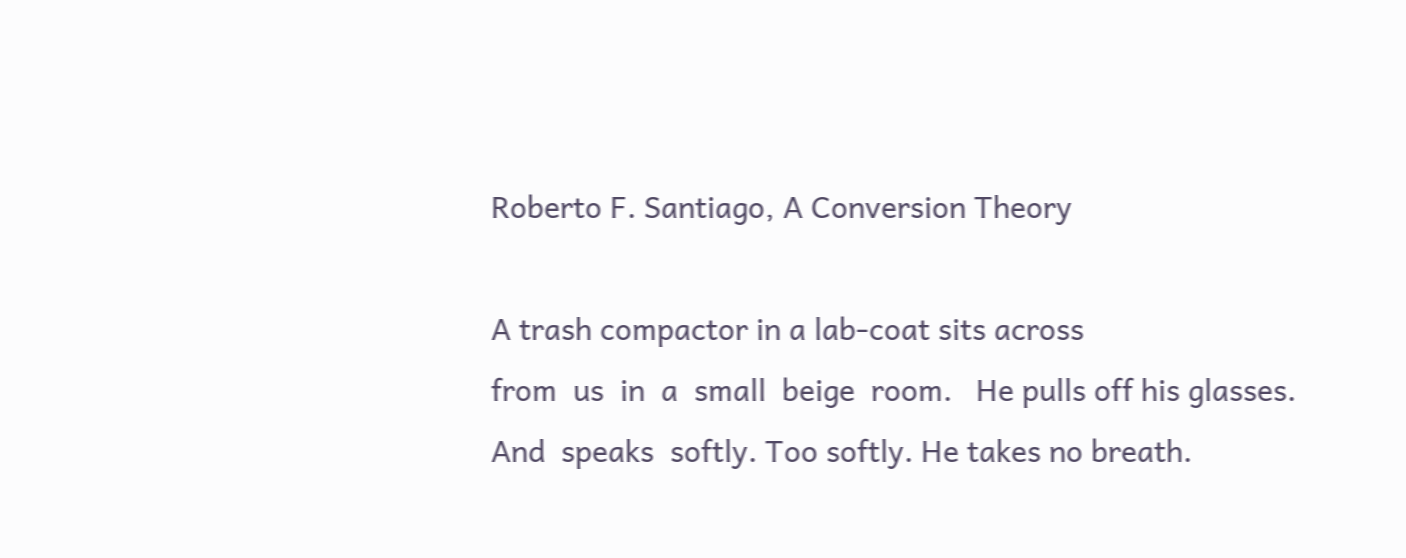Roberto F. Santiago, A Conversion Theory

A trash compactor in a lab-coat sits across
from  us  in  a  small  beige  room.   He pulls off his glasses.
And  speaks  softly. Too softly. He takes no breath.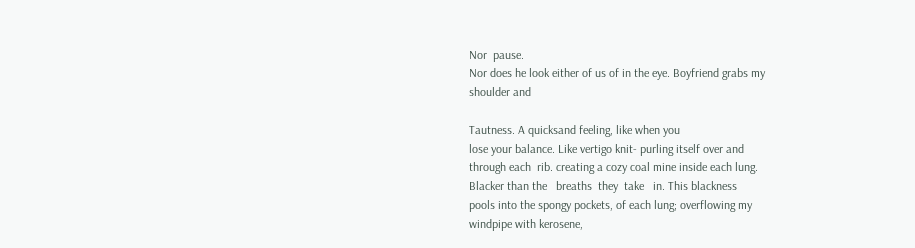Nor  pause.
Nor does he look either of us of in the eye. Boyfriend grabs my
shoulder and

Tautness. A quicksand feeling, like when you
lose your balance. Like vertigo knit- purling itself over and
through each  rib. creating a cozy coal mine inside each lung.
Blacker than the   breaths  they  take   in. This blackness
pools into the spongy pockets, of each lung; overflowing my
windpipe with kerosene,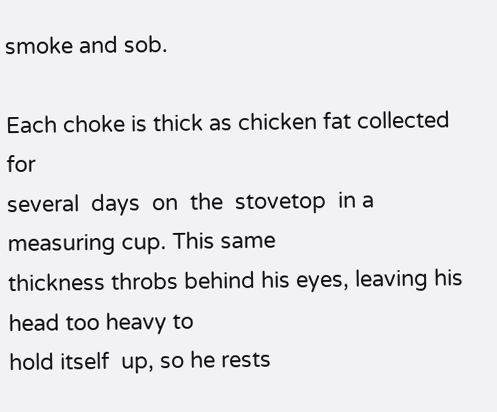smoke and sob.

Each choke is thick as chicken fat collected  for
several  days  on  the  stovetop  in a measuring cup. This same
thickness throbs behind his eyes, leaving his head too heavy to
hold itself  up, so he rests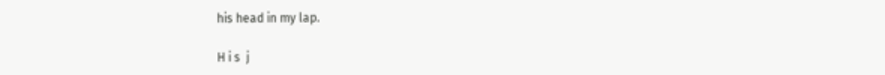his head in my lap.

H i s  j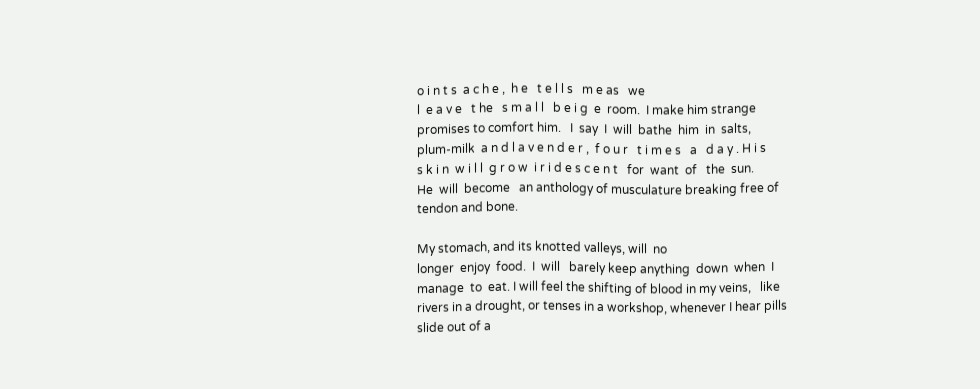o i n t s  a c h e ,  h e   t e l l s   m e as   we
l  e a v e   t he   s m a l l   b e i g  e  room.  I make him strange
promises to comfort him.   I  say  I  will  bathe  him  in  salts,
plum-milk  a n d l a v e n d e r ,  f o u r   t i m e s   a   d a y . H i s
s k i n  w i l l  g r o w  i r i d e s c e n t   for  want  of   the  sun.
He  will  become   an anthology of musculature breaking free of
tendon and bone.

My stomach, and its knotted valleys, will  no
longer  enjoy  food.  I  will   barely keep anything  down  when  I
manage  to  eat. I will feel the shifting of blood in my veins,   like
rivers in a drought, or tenses in a workshop, whenever I hear pills
slide out of a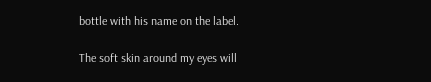bottle with his name on the label.

The soft skin around my eyes will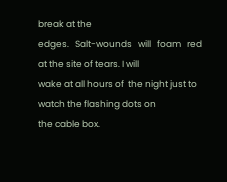break at the
edges.   Salt-wounds   will   foam   red at the site of tears. I will
wake at all hours of  the night just to watch the flashing dots on
the cable box.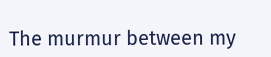The murmur between my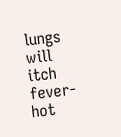lungs will itch fever-hot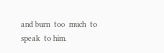and burn  too  much  to  speak  to him.